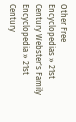Other Free Encyclopedias » 21st Century Webster's Family Encyclopedia » 21st Century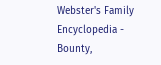Webster's Family Encyclopedia - Bounty,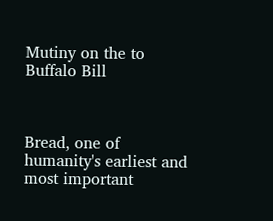Mutiny on the to Buffalo Bill



Bread, one of humanity's earliest and most important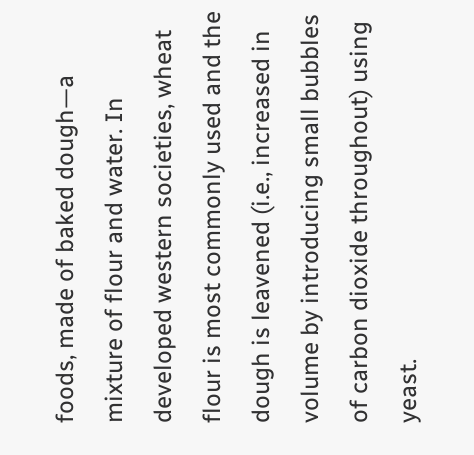foods, made of baked dough—a mixture of flour and water. In developed western societies, wheat flour is most commonly used and the dough is leavened (i.e., increased in volume by introducing small bubbles of carbon dioxide throughout) using yeast.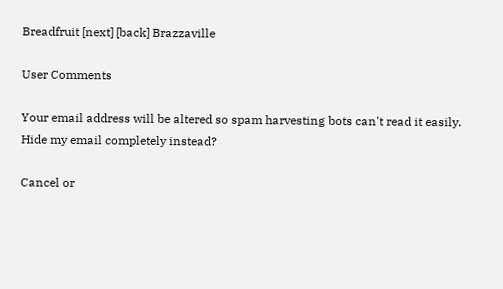Breadfruit [next] [back] Brazzaville

User Comments

Your email address will be altered so spam harvesting bots can't read it easily.
Hide my email completely instead?

Cancel or